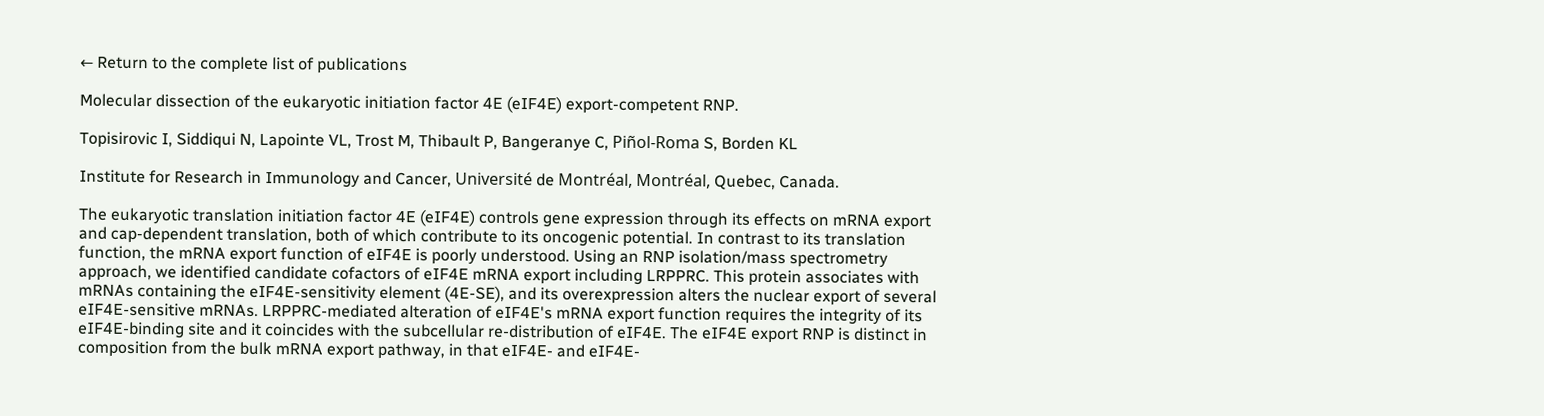← Return to the complete list of publications

Molecular dissection of the eukaryotic initiation factor 4E (eIF4E) export-competent RNP.

Topisirovic I, Siddiqui N, Lapointe VL, Trost M, Thibault P, Bangeranye C, Piñol-Roma S, Borden KL

Institute for Research in Immunology and Cancer, Université de Montréal, Montréal, Quebec, Canada.

The eukaryotic translation initiation factor 4E (eIF4E) controls gene expression through its effects on mRNA export and cap-dependent translation, both of which contribute to its oncogenic potential. In contrast to its translation function, the mRNA export function of eIF4E is poorly understood. Using an RNP isolation/mass spectrometry approach, we identified candidate cofactors of eIF4E mRNA export including LRPPRC. This protein associates with mRNAs containing the eIF4E-sensitivity element (4E-SE), and its overexpression alters the nuclear export of several eIF4E-sensitive mRNAs. LRPPRC-mediated alteration of eIF4E's mRNA export function requires the integrity of its eIF4E-binding site and it coincides with the subcellular re-distribution of eIF4E. The eIF4E export RNP is distinct in composition from the bulk mRNA export pathway, in that eIF4E- and eIF4E-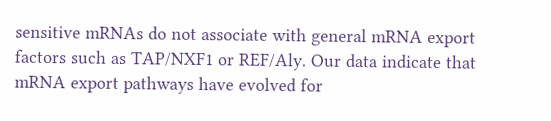sensitive mRNAs do not associate with general mRNA export factors such as TAP/NXF1 or REF/Aly. Our data indicate that mRNA export pathways have evolved for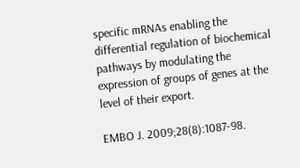specific mRNAs enabling the differential regulation of biochemical pathways by modulating the expression of groups of genes at the level of their export.

EMBO J. 2009;28(8):1087-98.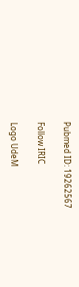Pubmed ID: 19262567

Follow IRIC

Logo UdeM